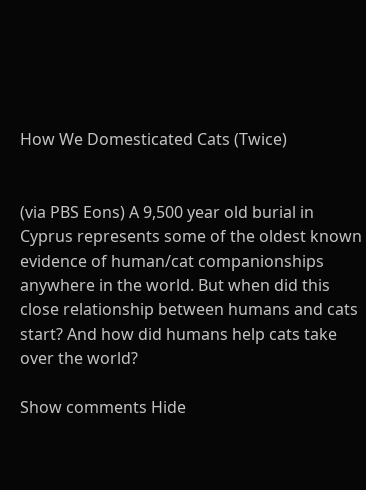How We Domesticated Cats (Twice)


(via PBS Eons) A 9,500 year old burial in Cyprus represents some of the oldest known evidence of human/cat companionships anywhere in the world. But when did this close relationship between humans and cats start? And how did humans help cats take over the world?

Show comments Hide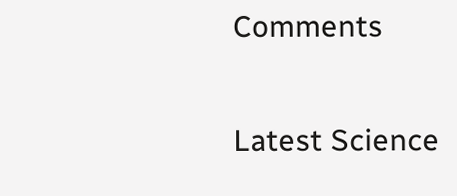Comments

Latest Science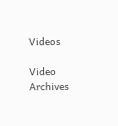Videos

Video Archives